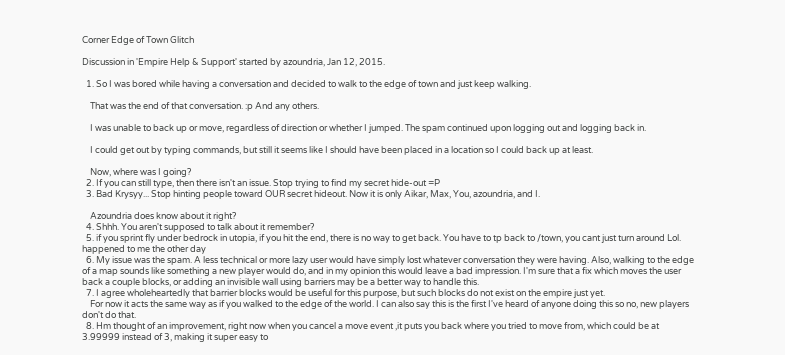Corner Edge of Town Glitch

Discussion in 'Empire Help & Support' started by azoundria, Jan 12, 2015.

  1. So I was bored while having a conversation and decided to walk to the edge of town and just keep walking.

    That was the end of that conversation. :p And any others.

    I was unable to back up or move, regardless of direction or whether I jumped. The spam continued upon logging out and logging back in.

    I could get out by typing commands, but still it seems like I should have been placed in a location so I could back up at least.

    Now, where was I going?
  2. If you can still type, then there isn't an issue. Stop trying to find my secret hide-out =P
  3. Bad Krysyy... Stop hinting people toward OUR secret hideout. Now it is only Aikar, Max, You, azoundria, and I.

    Azoundria does know about it right?
  4. Shhh. You aren't supposed to talk about it remember?
  5. if you sprint fly under bedrock in utopia, if you hit the end, there is no way to get back. You have to tp back to /town, you cant just turn around Lol. happened to me the other day
  6. My issue was the spam. A less technical or more lazy user would have simply lost whatever conversation they were having. Also, walking to the edge of a map sounds like something a new player would do, and in my opinion this would leave a bad impression. I'm sure that a fix which moves the user back a couple blocks, or adding an invisible wall using barriers may be a better way to handle this.
  7. I agree wholeheartedly that barrier blocks would be useful for this purpose, but such blocks do not exist on the empire just yet.
    For now it acts the same way as if you walked to the edge of the world. I can also say this is the first I've heard of anyone doing this so no, new players don't do that.
  8. Hm thought of an improvement, right now when you cancel a move event ,it puts you back where you tried to move from, which could be at 3.99999 instead of 3, making it super easy to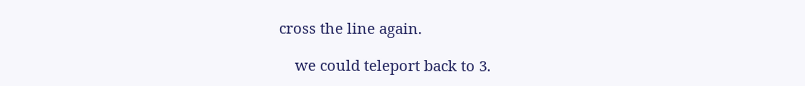cross the line again.

    we could teleport back to 3.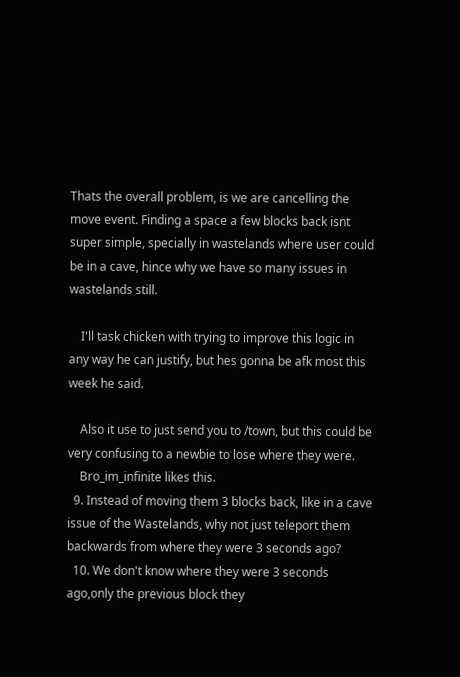Thats the overall problem, is we are cancelling the move event. Finding a space a few blocks back isnt super simple, specially in wastelands where user could be in a cave, hince why we have so many issues in wastelands still.

    I'll task chicken with trying to improve this logic in any way he can justify, but hes gonna be afk most this week he said.

    Also it use to just send you to /town, but this could be very confusing to a newbie to lose where they were.
    Bro_im_infinite likes this.
  9. Instead of moving them 3 blocks back, like in a cave issue of the Wastelands, why not just teleport them backwards from where they were 3 seconds ago?
  10. We don't know where they were 3 seconds ago,only the previous block they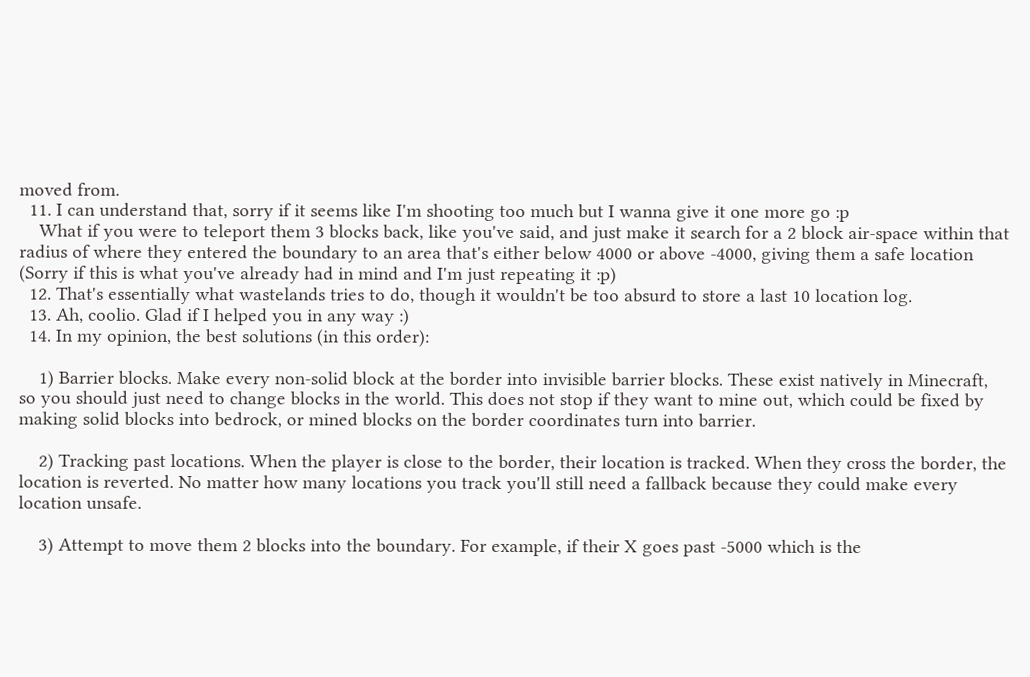moved from.
  11. I can understand that, sorry if it seems like I'm shooting too much but I wanna give it one more go :p
    What if you were to teleport them 3 blocks back, like you've said, and just make it search for a 2 block air-space within that radius of where they entered the boundary to an area that's either below 4000 or above -4000, giving them a safe location (Sorry if this is what you've already had in mind and I'm just repeating it :p)
  12. That's essentially what wastelands tries to do, though it wouldn't be too absurd to store a last 10 location log.
  13. Ah, coolio. Glad if I helped you in any way :)
  14. In my opinion, the best solutions (in this order):

    1) Barrier blocks. Make every non-solid block at the border into invisible barrier blocks. These exist natively in Minecraft, so you should just need to change blocks in the world. This does not stop if they want to mine out, which could be fixed by making solid blocks into bedrock, or mined blocks on the border coordinates turn into barrier.

    2) Tracking past locations. When the player is close to the border, their location is tracked. When they cross the border, the location is reverted. No matter how many locations you track you'll still need a fallback because they could make every location unsafe.

    3) Attempt to move them 2 blocks into the boundary. For example, if their X goes past -5000 which is the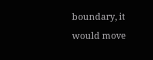boundary, it would move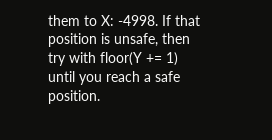them to X: -4998. If that position is unsafe, then try with floor(Y += 1) until you reach a safe position.